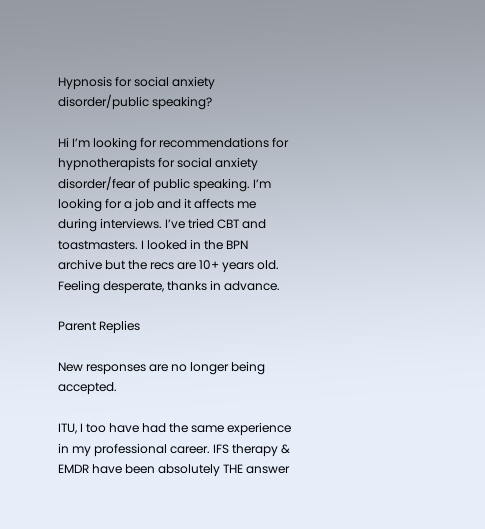Hypnosis for social anxiety disorder/public speaking?

Hi I’m looking for recommendations for hypnotherapists for social anxiety disorder/fear of public speaking. I’m looking for a job and it affects me during interviews. I’ve tried CBT and toastmasters. I looked in the BPN archive but the recs are 10+ years old. Feeling desperate, thanks in advance.

Parent Replies

New responses are no longer being accepted.

ITU, I too have had the same experience in my professional career. IFS therapy & EMDR have been absolutely THE answer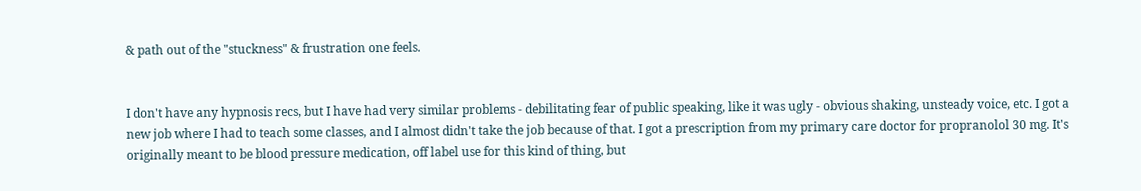& path out of the "stuckness" & frustration one feels.


I don't have any hypnosis recs, but I have had very similar problems - debilitating fear of public speaking, like it was ugly - obvious shaking, unsteady voice, etc. I got a new job where I had to teach some classes, and I almost didn't take the job because of that. I got a prescription from my primary care doctor for propranolol 30 mg. It's originally meant to be blood pressure medication, off label use for this kind of thing, but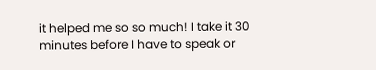it helped me so so much! I take it 30 minutes before I have to speak or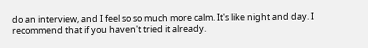do an interview, and I feel so so much more calm. It's like night and day. I recommend that if you haven't tried it already.